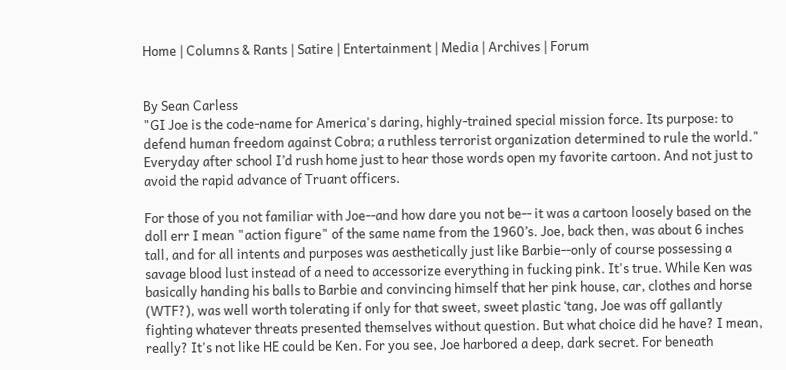Home | Columns & Rants | Satire | Entertainment | Media | Archives | Forum


By Sean Carless
"GI Joe is the code-name for America's daring, highly-trained special mission force. Its purpose: to defend human freedom against Cobra; a ruthless terrorist organization determined to rule the world."
Everyday after school I’d rush home just to hear those words open my favorite cartoon. And not just to avoid the rapid advance of Truant officers.

For those of you not familiar with Joe--and how dare you not be-- it was a cartoon loosely based on the doll err I mean "action figure" of the same name from the 1960’s. Joe, back then, was about 6 inches tall, and for all intents and purposes was aesthetically just like Barbie--only of course possessing a savage blood lust instead of a need to accessorize everything in fucking pink. It's true. While Ken was basically handing his balls to Barbie and convincing himself that her pink house, car, clothes and horse (WTF?), was well worth tolerating if only for that sweet, sweet plastic ‘tang, Joe was off gallantly fighting whatever threats presented themselves without question. But what choice did he have? I mean, really? It's not like HE could be Ken. For you see, Joe harbored a deep, dark secret. For beneath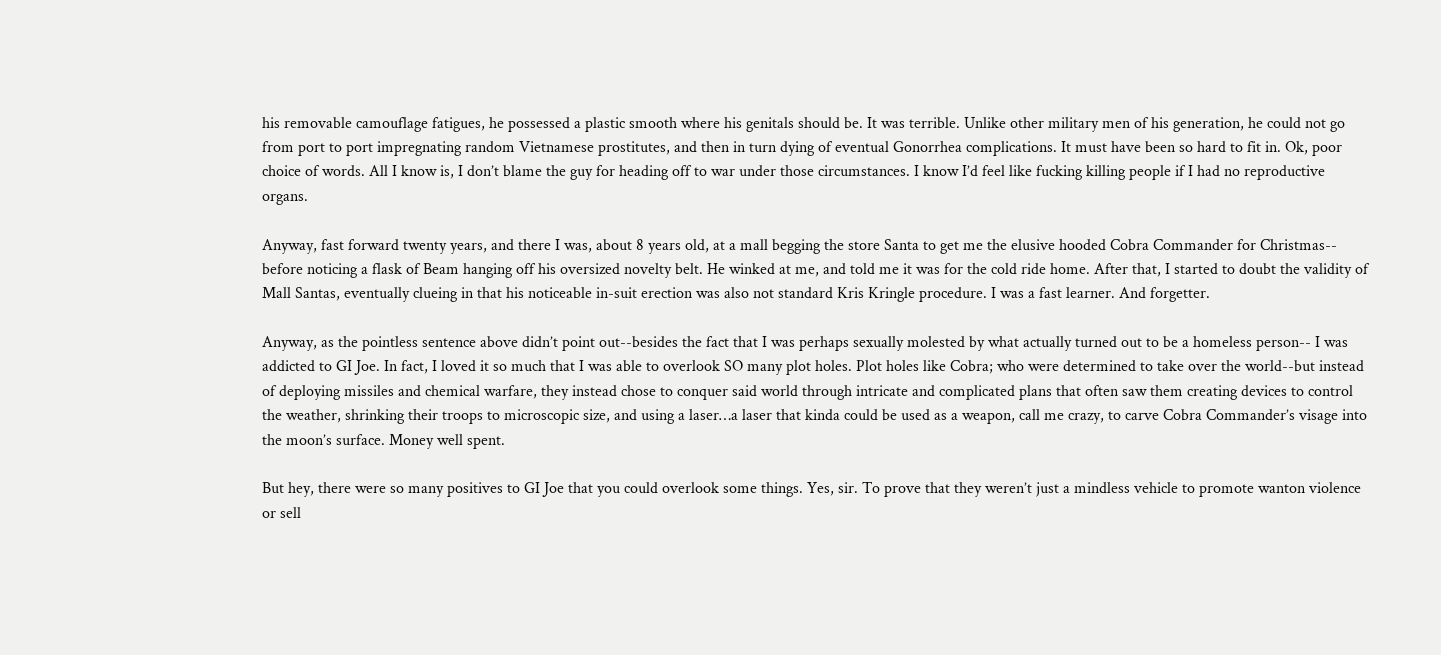his removable camouflage fatigues, he possessed a plastic smooth where his genitals should be. It was terrible. Unlike other military men of his generation, he could not go from port to port impregnating random Vietnamese prostitutes, and then in turn dying of eventual Gonorrhea complications. It must have been so hard to fit in. Ok, poor choice of words. All I know is, I don’t blame the guy for heading off to war under those circumstances. I know I’d feel like fucking killing people if I had no reproductive organs.

Anyway, fast forward twenty years, and there I was, about 8 years old, at a mall begging the store Santa to get me the elusive hooded Cobra Commander for Christmas-- before noticing a flask of Beam hanging off his oversized novelty belt. He winked at me, and told me it was for the cold ride home. After that, I started to doubt the validity of Mall Santas, eventually clueing in that his noticeable in-suit erection was also not standard Kris Kringle procedure. I was a fast learner. And forgetter.

Anyway, as the pointless sentence above didn’t point out--besides the fact that I was perhaps sexually molested by what actually turned out to be a homeless person-- I was addicted to GI Joe. In fact, I loved it so much that I was able to overlook SO many plot holes. Plot holes like Cobra; who were determined to take over the world--but instead of deploying missiles and chemical warfare, they instead chose to conquer said world through intricate and complicated plans that often saw them creating devices to control the weather, shrinking their troops to microscopic size, and using a laser…a laser that kinda could be used as a weapon, call me crazy, to carve Cobra Commander’s visage into the moon’s surface. Money well spent.

But hey, there were so many positives to GI Joe that you could overlook some things. Yes, sir. To prove that they weren’t just a mindless vehicle to promote wanton violence or sell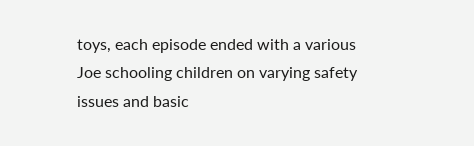toys, each episode ended with a various Joe schooling children on varying safety issues and basic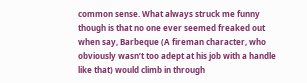common sense. What always struck me funny though is that no one ever seemed freaked out when say, Barbeque (A fireman character, who obviously wasn’t too adept at his job with a handle like that) would climb in through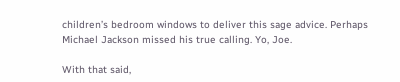children’s bedroom windows to deliver this sage advice. Perhaps Michael Jackson missed his true calling. Yo, Joe.

With that said,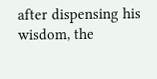after dispensing his wisdom, the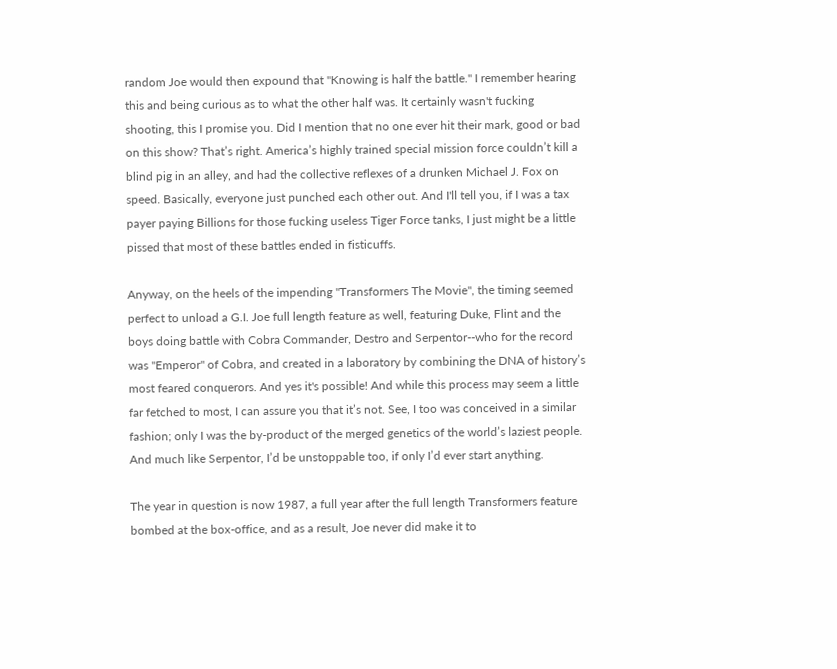random Joe would then expound that "Knowing is half the battle." I remember hearing this and being curious as to what the other half was. It certainly wasn't fucking shooting, this I promise you. Did I mention that no one ever hit their mark, good or bad on this show? That’s right. America’s highly trained special mission force couldn’t kill a blind pig in an alley, and had the collective reflexes of a drunken Michael J. Fox on speed. Basically, everyone just punched each other out. And I'll tell you, if I was a tax payer paying Billions for those fucking useless Tiger Force tanks, I just might be a little pissed that most of these battles ended in fisticuffs.

Anyway, on the heels of the impending "Transformers The Movie", the timing seemed perfect to unload a G.I. Joe full length feature as well, featuring Duke, Flint and the boys doing battle with Cobra Commander, Destro and Serpentor--who for the record was "Emperor" of Cobra, and created in a laboratory by combining the DNA of history’s most feared conquerors. And yes it's possible! And while this process may seem a little far fetched to most, I can assure you that it’s not. See, I too was conceived in a similar fashion; only I was the by-product of the merged genetics of the world’s laziest people. And much like Serpentor, I’d be unstoppable too, if only I’d ever start anything.

The year in question is now 1987, a full year after the full length Transformers feature bombed at the box-office, and as a result, Joe never did make it to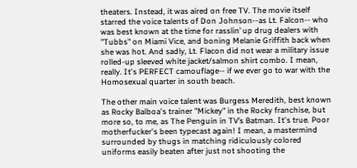theaters. Instead, it was aired on free TV. The movie itself starred the voice talents of Don Johnson--as Lt. Falcon-- who was best known at the time for rasslin’ up drug dealers with "Tubbs" on Miami Vice, and boning Melanie Griffith back when she was hot. And sadly, Lt. Flacon did not wear a military issue rolled-up sleeved white jacket/salmon shirt combo. I mean, really. It's PERFECT camouflage-- if we ever go to war with the Homosexual quarter in south beach.

The other main voice talent was Burgess Meredith, best known as Rocky Balboa's trainer "Mickey" in the Rocky franchise, but more so, to me, as The Penguin in TV’s Batman. It's true. Poor motherfucker's been typecast again! I mean, a mastermind surrounded by thugs in matching ridiculously colored uniforms easily beaten after just not shooting the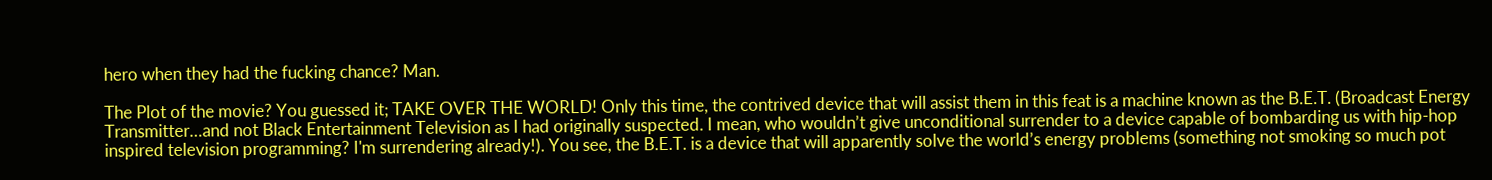hero when they had the fucking chance? Man.

The Plot of the movie? You guessed it; TAKE OVER THE WORLD! Only this time, the contrived device that will assist them in this feat is a machine known as the B.E.T. (Broadcast Energy Transmitter…and not Black Entertainment Television as I had originally suspected. I mean, who wouldn’t give unconditional surrender to a device capable of bombarding us with hip-hop inspired television programming? I'm surrendering already!). You see, the B.E.T. is a device that will apparently solve the world’s energy problems (something not smoking so much pot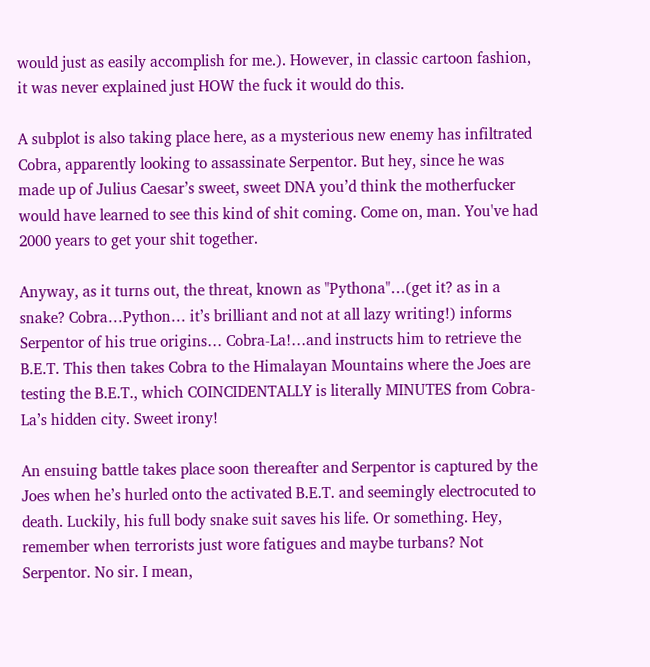would just as easily accomplish for me.). However, in classic cartoon fashion, it was never explained just HOW the fuck it would do this.

A subplot is also taking place here, as a mysterious new enemy has infiltrated Cobra, apparently looking to assassinate Serpentor. But hey, since he was made up of Julius Caesar’s sweet, sweet DNA you’d think the motherfucker would have learned to see this kind of shit coming. Come on, man. You've had 2000 years to get your shit together.

Anyway, as it turns out, the threat, known as "Pythona"…(get it? as in a snake? Cobra…Python… it’s brilliant and not at all lazy writing!) informs Serpentor of his true origins… Cobra-La!…and instructs him to retrieve the B.E.T. This then takes Cobra to the Himalayan Mountains where the Joes are testing the B.E.T., which COINCIDENTALLY is literally MINUTES from Cobra-La’s hidden city. Sweet irony!

An ensuing battle takes place soon thereafter and Serpentor is captured by the Joes when he’s hurled onto the activated B.E.T. and seemingly electrocuted to death. Luckily, his full body snake suit saves his life. Or something. Hey, remember when terrorists just wore fatigues and maybe turbans? Not Serpentor. No sir. I mean,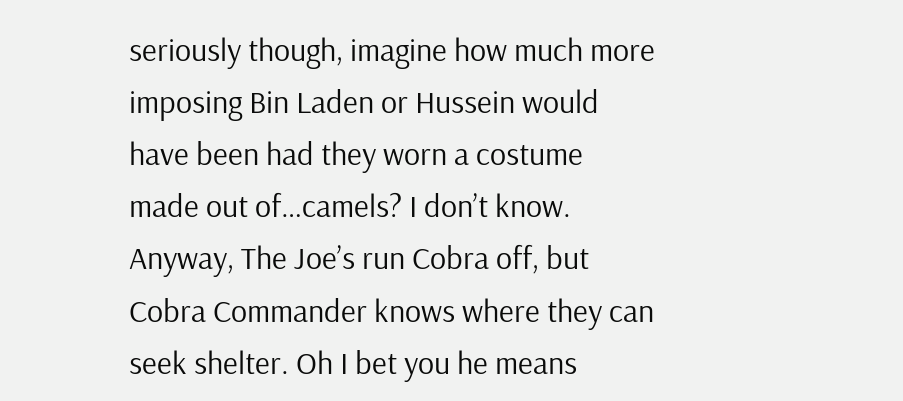seriously though, imagine how much more imposing Bin Laden or Hussein would have been had they worn a costume made out of…camels? I don’t know. Anyway, The Joe’s run Cobra off, but Cobra Commander knows where they can seek shelter. Oh I bet you he means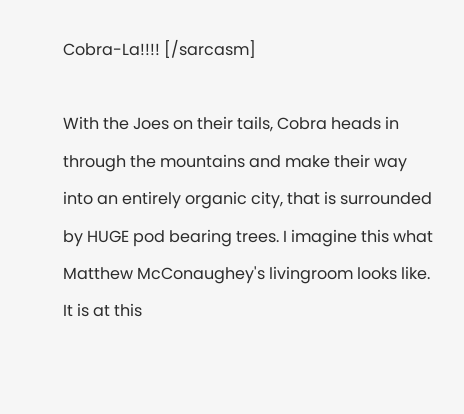Cobra-La!!!! [/sarcasm]

With the Joes on their tails, Cobra heads in through the mountains and make their way into an entirely organic city, that is surrounded by HUGE pod bearing trees. I imagine this what Matthew McConaughey's livingroom looks like. It is at this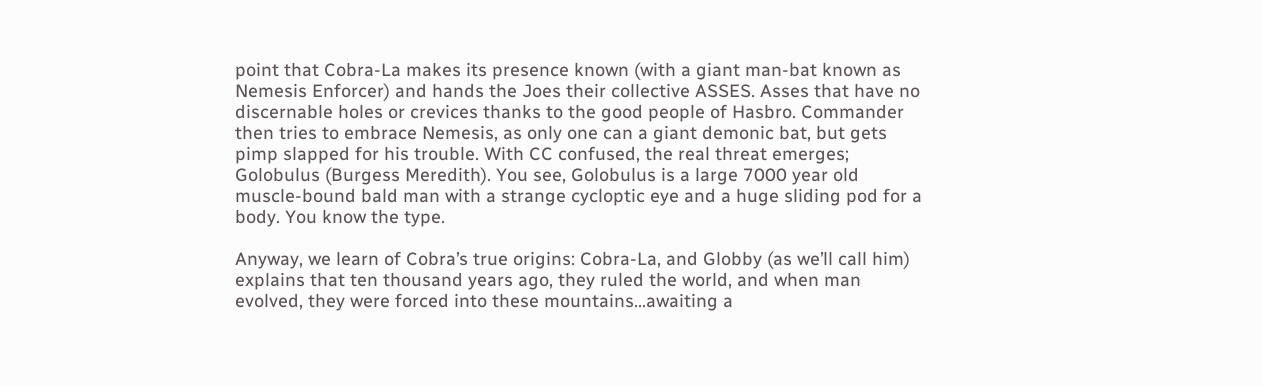point that Cobra-La makes its presence known (with a giant man-bat known as Nemesis Enforcer) and hands the Joes their collective ASSES. Asses that have no discernable holes or crevices thanks to the good people of Hasbro. Commander then tries to embrace Nemesis, as only one can a giant demonic bat, but gets pimp slapped for his trouble. With CC confused, the real threat emerges; Golobulus (Burgess Meredith). You see, Golobulus is a large 7000 year old muscle-bound bald man with a strange cycloptic eye and a huge sliding pod for a body. You know the type.

Anyway, we learn of Cobra’s true origins: Cobra-La, and Globby (as we’ll call him) explains that ten thousand years ago, they ruled the world, and when man evolved, they were forced into these mountains…awaiting a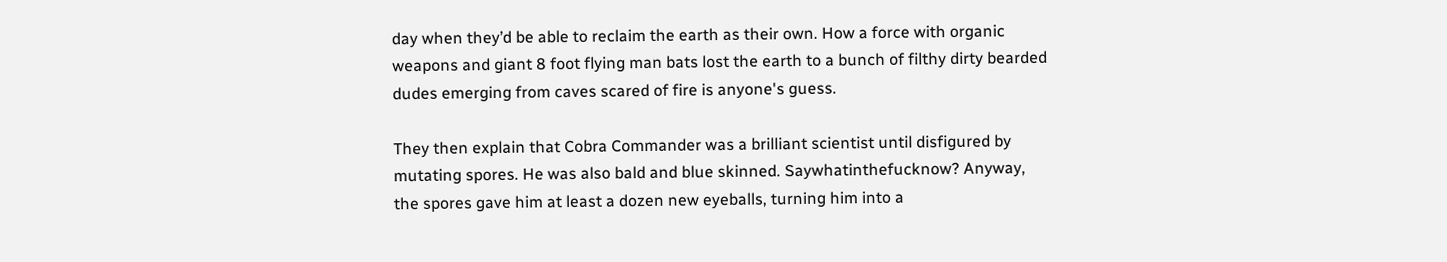day when they’d be able to reclaim the earth as their own. How a force with organic weapons and giant 8 foot flying man bats lost the earth to a bunch of filthy dirty bearded dudes emerging from caves scared of fire is anyone's guess.

They then explain that Cobra Commander was a brilliant scientist until disfigured by mutating spores. He was also bald and blue skinned. Saywhatinthefucknow? Anyway, the spores gave him at least a dozen new eyeballs, turning him into a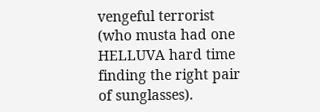vengeful terrorist (who musta had one HELLUVA hard time finding the right pair of sunglasses).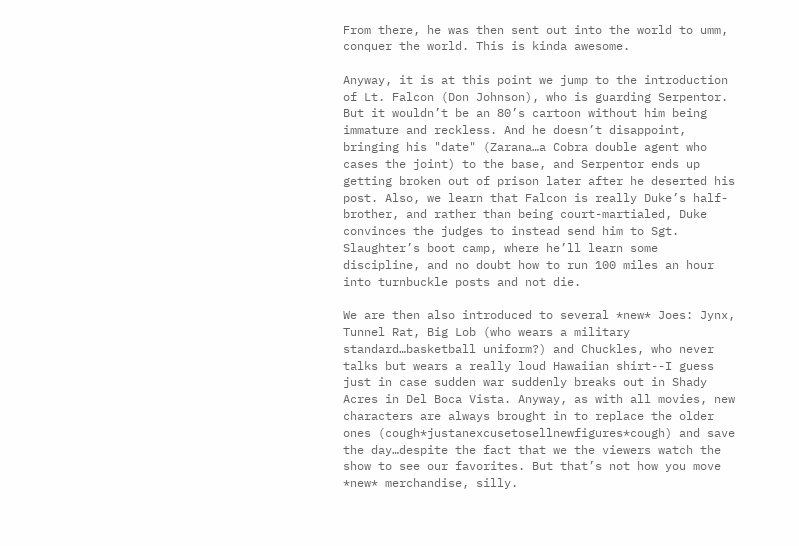From there, he was then sent out into the world to umm, conquer the world. This is kinda awesome.

Anyway, it is at this point we jump to the introduction of Lt. Falcon (Don Johnson), who is guarding Serpentor. But it wouldn’t be an 80’s cartoon without him being immature and reckless. And he doesn’t disappoint, bringing his "date" (Zarana…a Cobra double agent who cases the joint) to the base, and Serpentor ends up getting broken out of prison later after he deserted his post. Also, we learn that Falcon is really Duke’s half-brother, and rather than being court-martialed, Duke convinces the judges to instead send him to Sgt. Slaughter’s boot camp, where he’ll learn some discipline, and no doubt how to run 100 miles an hour into turnbuckle posts and not die.

We are then also introduced to several *new* Joes: Jynx, Tunnel Rat, Big Lob (who wears a military standard…basketball uniform?) and Chuckles, who never talks but wears a really loud Hawaiian shirt--I guess just in case sudden war suddenly breaks out in Shady Acres in Del Boca Vista. Anyway, as with all movies, new characters are always brought in to replace the older ones (cough*justanexcusetosellnewfigures*cough) and save the day…despite the fact that we the viewers watch the show to see our favorites. But that’s not how you move *new* merchandise, silly.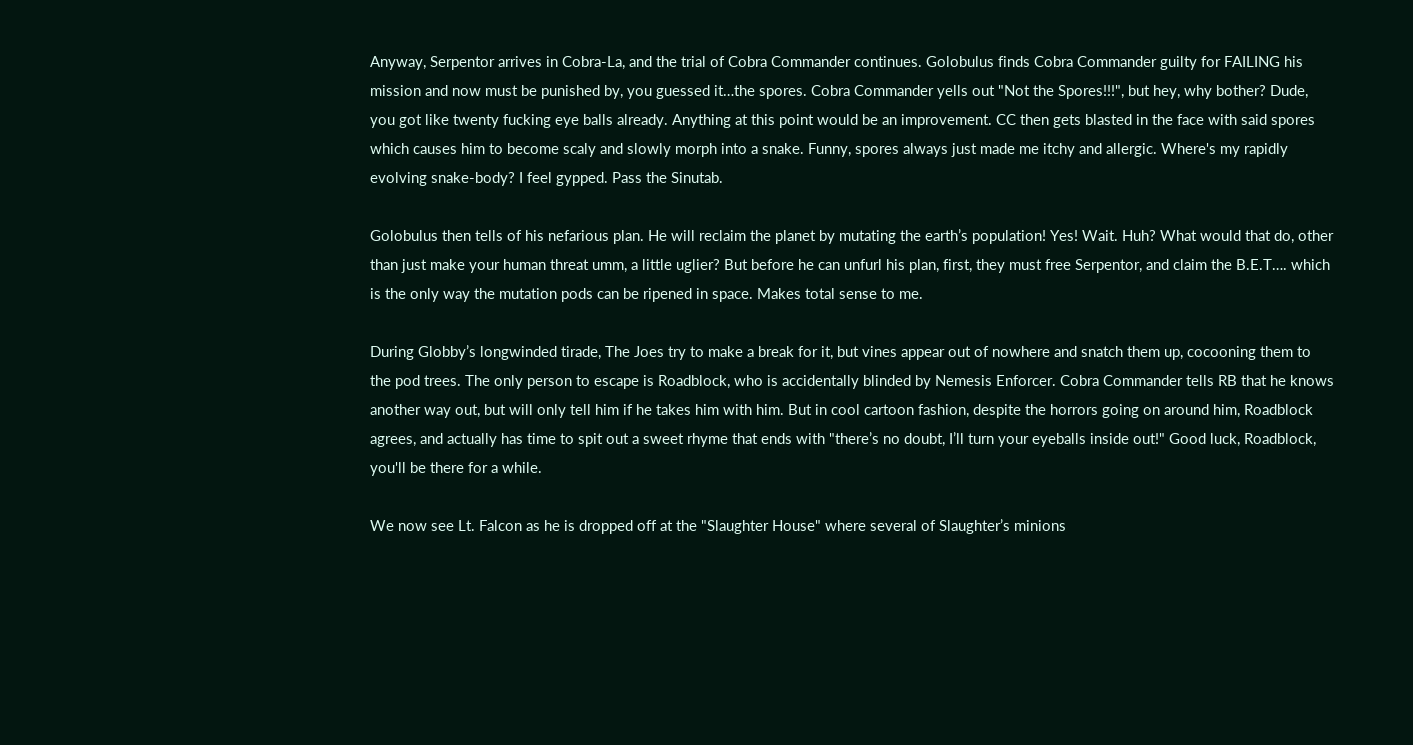Anyway, Serpentor arrives in Cobra-La, and the trial of Cobra Commander continues. Golobulus finds Cobra Commander guilty for FAILING his mission and now must be punished by, you guessed it…the spores. Cobra Commander yells out "Not the Spores!!!", but hey, why bother? Dude, you got like twenty fucking eye balls already. Anything at this point would be an improvement. CC then gets blasted in the face with said spores which causes him to become scaly and slowly morph into a snake. Funny, spores always just made me itchy and allergic. Where's my rapidly evolving snake-body? I feel gypped. Pass the Sinutab.

Golobulus then tells of his nefarious plan. He will reclaim the planet by mutating the earth’s population! Yes! Wait. Huh? What would that do, other than just make your human threat umm, a little uglier? But before he can unfurl his plan, first, they must free Serpentor, and claim the B.E.T…. which is the only way the mutation pods can be ripened in space. Makes total sense to me.

During Globby’s longwinded tirade, The Joes try to make a break for it, but vines appear out of nowhere and snatch them up, cocooning them to the pod trees. The only person to escape is Roadblock, who is accidentally blinded by Nemesis Enforcer. Cobra Commander tells RB that he knows another way out, but will only tell him if he takes him with him. But in cool cartoon fashion, despite the horrors going on around him, Roadblock agrees, and actually has time to spit out a sweet rhyme that ends with "there’s no doubt, I’ll turn your eyeballs inside out!" Good luck, Roadblock, you'll be there for a while.

We now see Lt. Falcon as he is dropped off at the "Slaughter House" where several of Slaughter’s minions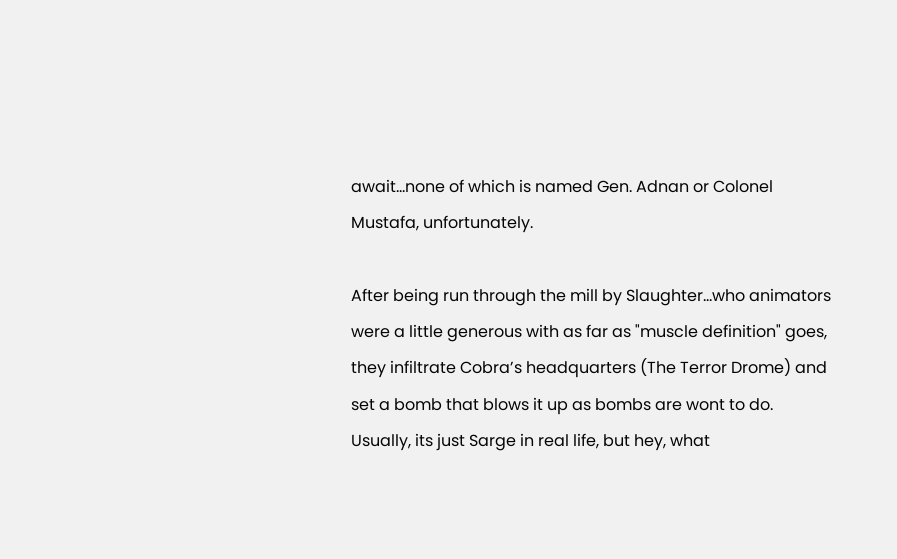await…none of which is named Gen. Adnan or Colonel Mustafa, unfortunately.

After being run through the mill by Slaughter…who animators were a little generous with as far as "muscle definition" goes, they infiltrate Cobra’s headquarters (The Terror Drome) and set a bomb that blows it up as bombs are wont to do. Usually, its just Sarge in real life, but hey, what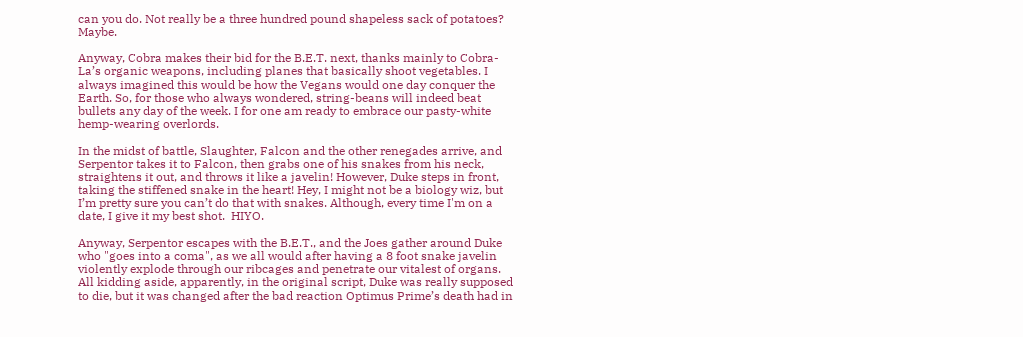can you do. Not really be a three hundred pound shapeless sack of potatoes? Maybe.

Anyway, Cobra makes their bid for the B.E.T. next, thanks mainly to Cobra-La’s organic weapons, including planes that basically shoot vegetables. I always imagined this would be how the Vegans would one day conquer the Earth. So, for those who always wondered, string-beans will indeed beat bullets any day of the week. I for one am ready to embrace our pasty-white hemp-wearing overlords.

In the midst of battle, Slaughter, Falcon and the other renegades arrive, and Serpentor takes it to Falcon, then grabs one of his snakes from his neck, straightens it out, and throws it like a javelin! However, Duke steps in front, taking the stiffened snake in the heart! Hey, I might not be a biology wiz, but I’m pretty sure you can’t do that with snakes. Although, every time I'm on a date, I give it my best shot.  HIYO.

Anyway, Serpentor escapes with the B.E.T., and the Joes gather around Duke who "goes into a coma", as we all would after having a 8 foot snake javelin violently explode through our ribcages and penetrate our vitalest of organs. All kidding aside, apparently, in the original script, Duke was really supposed to die, but it was changed after the bad reaction Optimus Prime’s death had in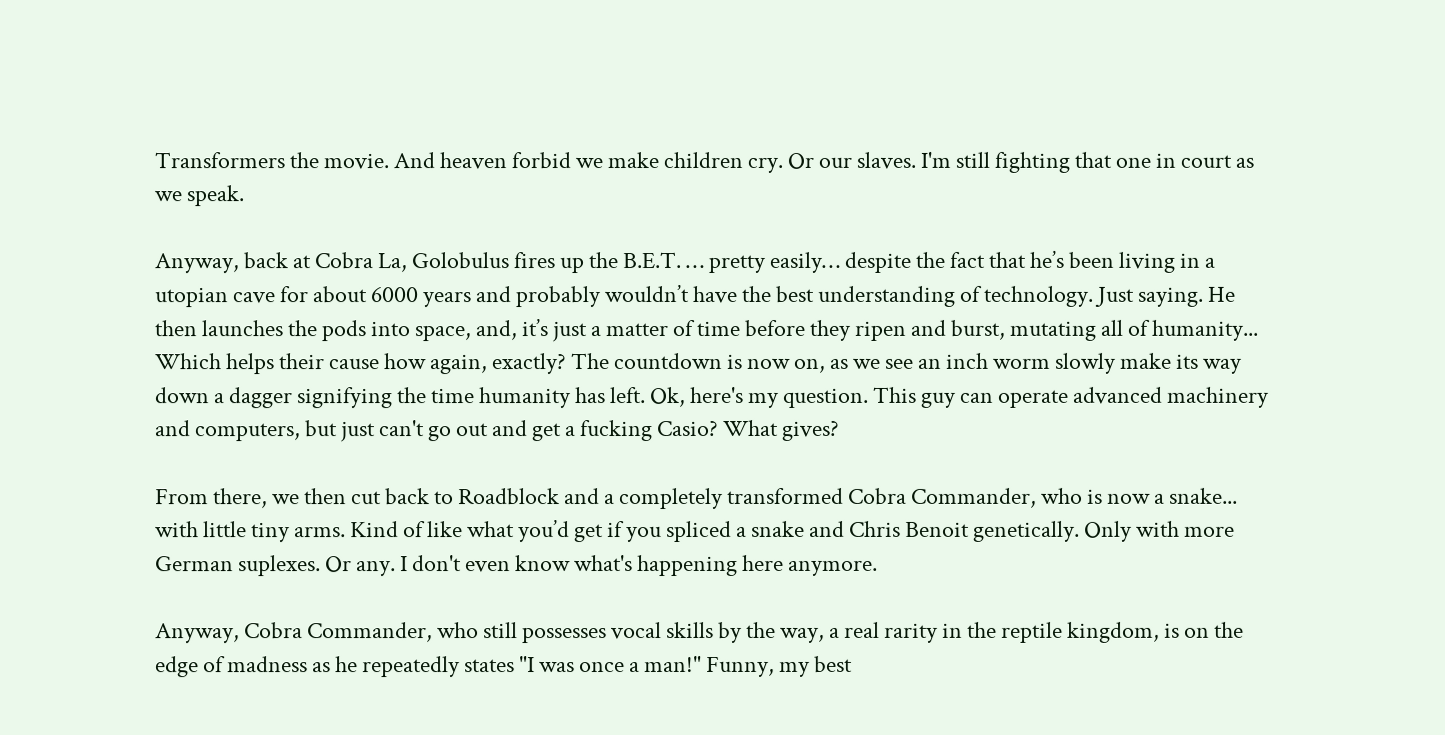Transformers the movie. And heaven forbid we make children cry. Or our slaves. I'm still fighting that one in court as we speak.

Anyway, back at Cobra La, Golobulus fires up the B.E.T. … pretty easily… despite the fact that he’s been living in a utopian cave for about 6000 years and probably wouldn’t have the best understanding of technology. Just saying. He then launches the pods into space, and, it’s just a matter of time before they ripen and burst, mutating all of humanity... Which helps their cause how again, exactly? The countdown is now on, as we see an inch worm slowly make its way down a dagger signifying the time humanity has left. Ok, here's my question. This guy can operate advanced machinery and computers, but just can't go out and get a fucking Casio? What gives?

From there, we then cut back to Roadblock and a completely transformed Cobra Commander, who is now a snake... with little tiny arms. Kind of like what you’d get if you spliced a snake and Chris Benoit genetically. Only with more German suplexes. Or any. I don't even know what's happening here anymore.

Anyway, Cobra Commander, who still possesses vocal skills by the way, a real rarity in the reptile kingdom, is on the edge of madness as he repeatedly states "I was once a man!" Funny, my best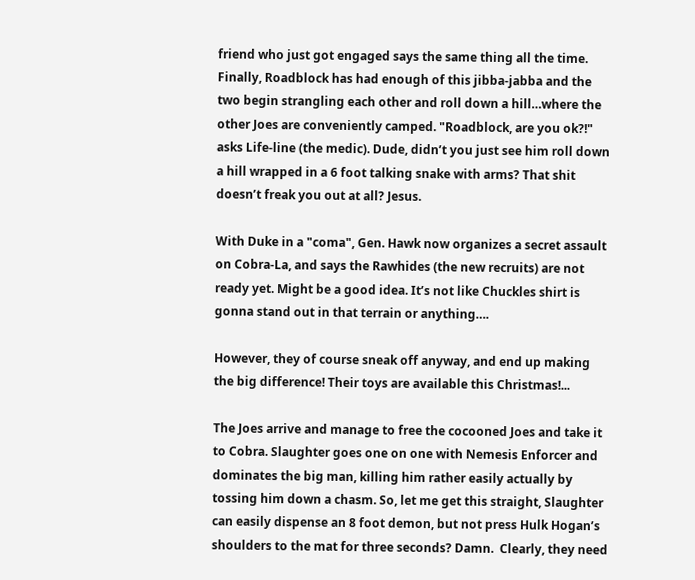friend who just got engaged says the same thing all the time. Finally, Roadblock has had enough of this jibba-jabba and the two begin strangling each other and roll down a hill…where the other Joes are conveniently camped. "Roadblock, are you ok?!" asks Life-line (the medic). Dude, didn’t you just see him roll down a hill wrapped in a 6 foot talking snake with arms? That shit doesn’t freak you out at all? Jesus.

With Duke in a "coma", Gen. Hawk now organizes a secret assault on Cobra-La, and says the Rawhides (the new recruits) are not ready yet. Might be a good idea. It’s not like Chuckles shirt is gonna stand out in that terrain or anything….

However, they of course sneak off anyway, and end up making the big difference! Their toys are available this Christmas!...

The Joes arrive and manage to free the cocooned Joes and take it to Cobra. Slaughter goes one on one with Nemesis Enforcer and dominates the big man, killing him rather easily actually by tossing him down a chasm. So, let me get this straight, Slaughter can easily dispense an 8 foot demon, but not press Hulk Hogan’s shoulders to the mat for three seconds? Damn.  Clearly, they need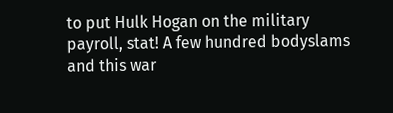to put Hulk Hogan on the military payroll, stat! A few hundred bodyslams and this war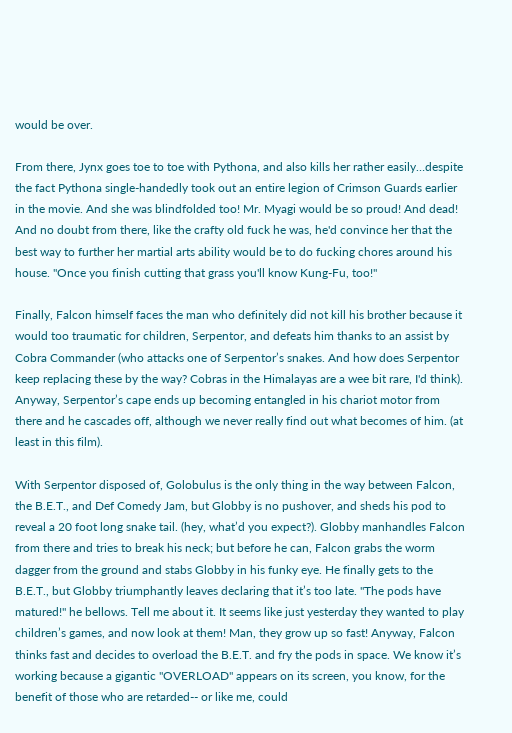would be over.

From there, Jynx goes toe to toe with Pythona, and also kills her rather easily…despite the fact Pythona single-handedly took out an entire legion of Crimson Guards earlier in the movie. And she was blindfolded too! Mr. Myagi would be so proud! And dead! And no doubt from there, like the crafty old fuck he was, he'd convince her that the best way to further her martial arts ability would be to do fucking chores around his house. "Once you finish cutting that grass you'll know Kung-Fu, too!"

Finally, Falcon himself faces the man who definitely did not kill his brother because it would too traumatic for children, Serpentor, and defeats him thanks to an assist by Cobra Commander (who attacks one of Serpentor’s snakes. And how does Serpentor keep replacing these by the way? Cobras in the Himalayas are a wee bit rare, I'd think). Anyway, Serpentor’s cape ends up becoming entangled in his chariot motor from there and he cascades off, although we never really find out what becomes of him. (at least in this film).

With Serpentor disposed of, Golobulus is the only thing in the way between Falcon, the B.E.T., and Def Comedy Jam, but Globby is no pushover, and sheds his pod to reveal a 20 foot long snake tail. (hey, what’d you expect?). Globby manhandles Falcon from there and tries to break his neck; but before he can, Falcon grabs the worm dagger from the ground and stabs Globby in his funky eye. He finally gets to the B.E.T., but Globby triumphantly leaves declaring that it’s too late. "The pods have matured!" he bellows. Tell me about it. It seems like just yesterday they wanted to play children’s games, and now look at them! Man, they grow up so fast! Anyway, Falcon thinks fast and decides to overload the B.E.T. and fry the pods in space. We know it’s working because a gigantic "OVERLOAD" appears on its screen, you know, for the benefit of those who are retarded-- or like me, could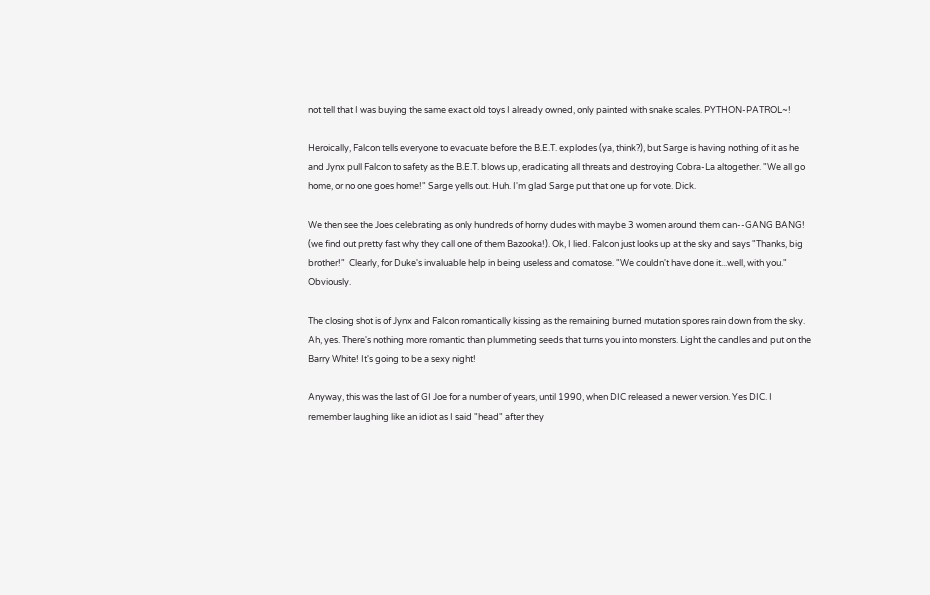not tell that I was buying the same exact old toys I already owned, only painted with snake scales. PYTHON-PATROL~!

Heroically, Falcon tells everyone to evacuate before the B.E.T. explodes (ya, think?), but Sarge is having nothing of it as he and Jynx pull Falcon to safety as the B.E.T. blows up, eradicating all threats and destroying Cobra-La altogether. "We all go home, or no one goes home!" Sarge yells out. Huh. I'm glad Sarge put that one up for vote. Dick.

We then see the Joes celebrating as only hundreds of horny dudes with maybe 3 women around them can--GANG BANG! (we find out pretty fast why they call one of them Bazooka!). Ok, I lied. Falcon just looks up at the sky and says "Thanks, big brother!"  Clearly, for Duke's invaluable help in being useless and comatose. "We couldn't have done it...well, with you." Obviously.

The closing shot is of Jynx and Falcon romantically kissing as the remaining burned mutation spores rain down from the sky. Ah, yes. There's nothing more romantic than plummeting seeds that turns you into monsters. Light the candles and put on the Barry White! It's going to be a sexy night!

Anyway, this was the last of GI Joe for a number of years, until 1990, when DIC released a newer version. Yes DIC. I remember laughing like an idiot as I said "head" after they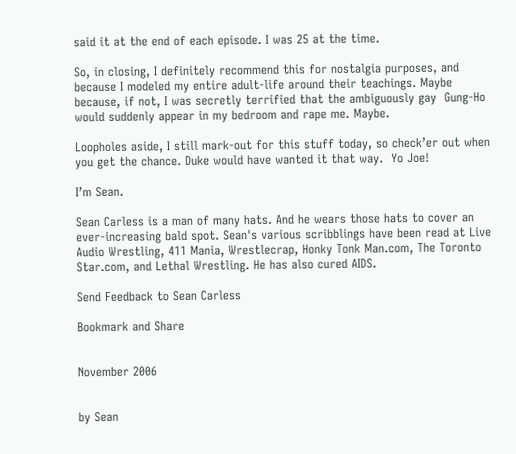said it at the end of each episode. I was 25 at the time.

So, in closing, I definitely recommend this for nostalgia purposes, and because I modeled my entire adult-life around their teachings. Maybe because, if not, I was secretly terrified that the ambiguously gay  Gung-Ho would suddenly appear in my bedroom and rape me. Maybe.

Loopholes aside, I still mark-out for this stuff today, so check’er out when you get the chance. Duke would have wanted it that way.  Yo Joe!

I’m Sean.

Sean Carless is a man of many hats. And he wears those hats to cover an ever-increasing bald spot. Sean's various scribblings have been read at Live Audio Wrestling, 411 Mania, Wrestlecrap, Honky Tonk Man.com, The Toronto Star.com, and Lethal Wrestling. He has also cured AIDS.

Send Feedback to Sean Carless

Bookmark and Share


November 2006


by Sean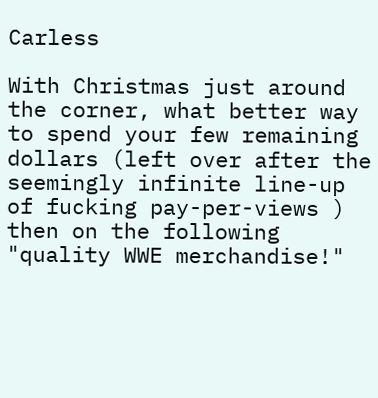Carless

With Christmas just around the corner, what better way to spend your few remaining dollars (left over after the seemingly infinite line-up of fucking pay-per-views ) then on the following "quality WWE merchandise!"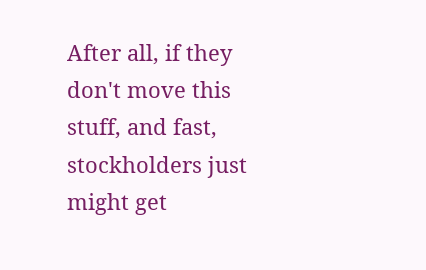After all, if they don't move this stuff, and fast, stockholders just might get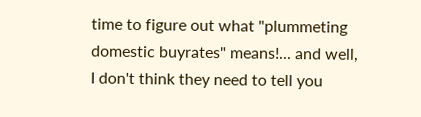time to figure out what "plummeting domestic buyrates" means!... and well, I don't think they need to tell you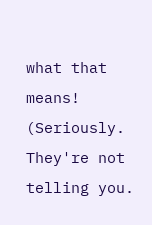what that means! (Seriously. They're not telling you.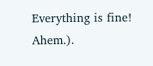Everything is fine! Ahem.).